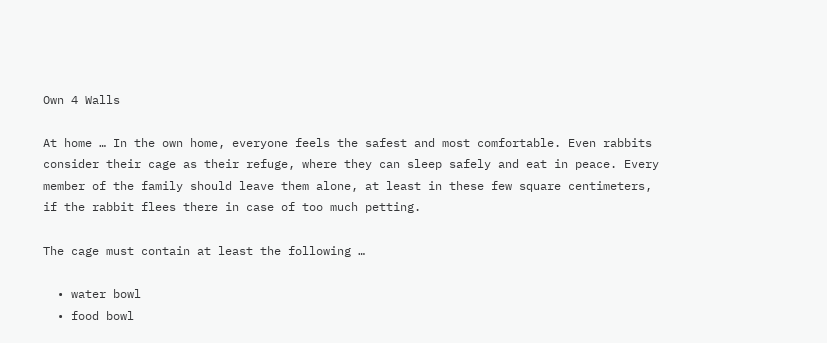Own 4 Walls

At home … In the own home, everyone feels the safest and most comfortable. Even rabbits consider their cage as their refuge, where they can sleep safely and eat in peace. Every member of the family should leave them alone, at least in these few square centimeters, if the rabbit flees there in case of too much petting.

The cage must contain at least the following …

  • water bowl
  • food bowl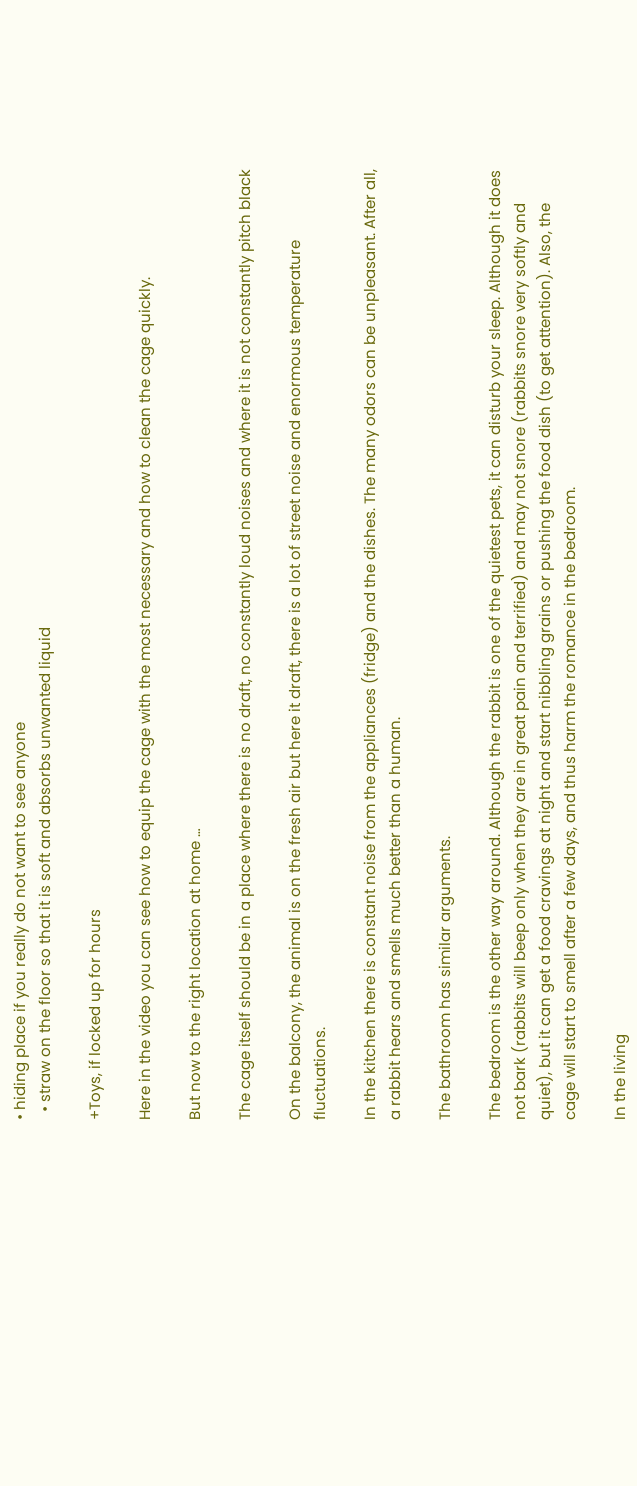• hiding place if you really do not want to see anyone
  • straw on the floor so that it is soft and absorbs unwanted liquid

+Toys, if locked up for hours

Here in the video you can see how to equip the cage with the most necessary and how to clean the cage quickly.

But now to the right location at home …

The cage itself should be in a place where there is no draft, no constantly loud noises and where it is not constantly pitch black

On the balcony, the animal is on the fresh air but here it draft, there is a lot of street noise and enormous temperature fluctuations.

In the kitchen there is constant noise from the appliances (fridge) and the dishes. The many odors can be unpleasant. After all, a rabbit hears and smells much better than a human.

The bathroom has similar arguments.

The bedroom is the other way around. Although the rabbit is one of the quietest pets, it can disturb your sleep. Although it does not bark (rabbits will beep only when they are in great pain and terrified) and may not snore (rabbits snore very softly and quiet), but it can get a food cravings at night and start nibbling grains or pushing the food dish (to get attention). Also, the cage will start to smell after a few days, and thus harm the romance in the bedroom.

In the living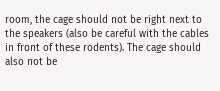room, the cage should not be right next to the speakers (also be careful with the cables in front of these rodents). The cage should also not be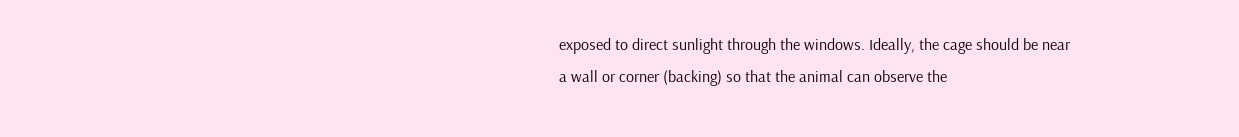exposed to direct sunlight through the windows. Ideally, the cage should be near a wall or corner (backing) so that the animal can observe the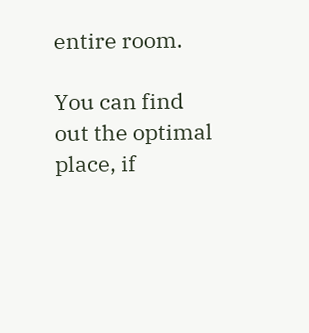entire room.

You can find out the optimal place, if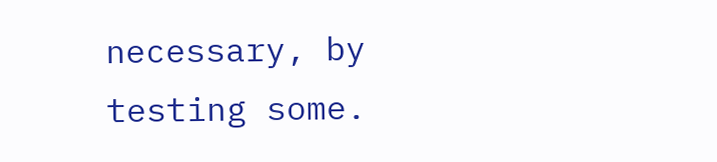necessary, by testing some.